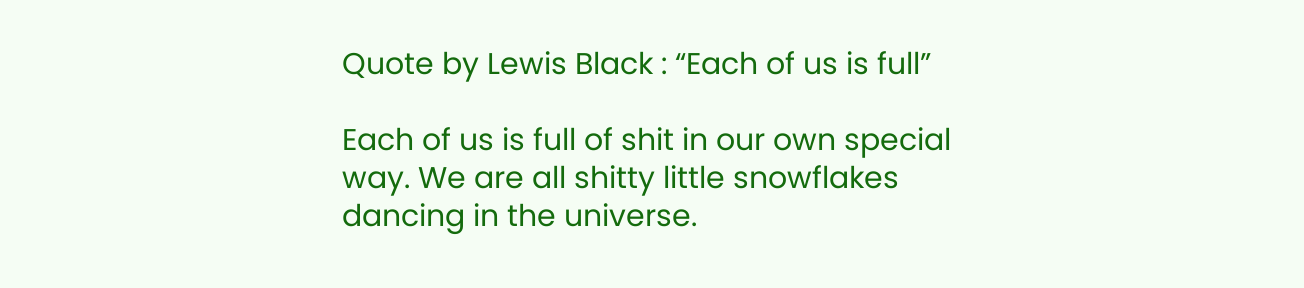Quote by Lewis Black : “Each of us is full”

Each of us is full of shit in our own special way. We are all shitty little snowflakes dancing in the universe.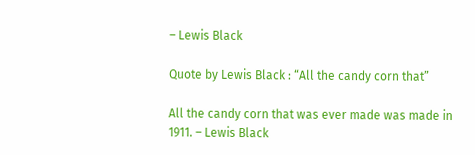– Lewis Black

Quote by Lewis Black : “All the candy corn that”

All the candy corn that was ever made was made in 1911. – Lewis Black